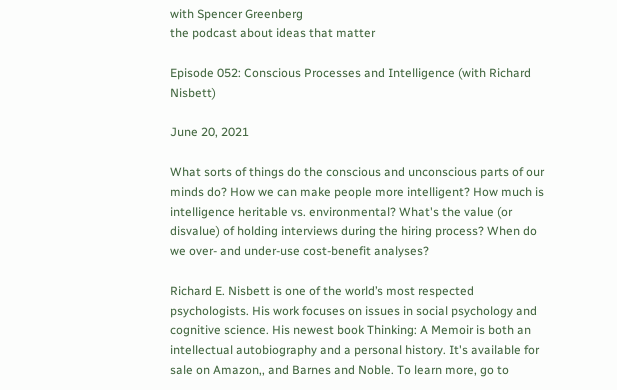with Spencer Greenberg
the podcast about ideas that matter

Episode 052: Conscious Processes and Intelligence (with Richard Nisbett)

June 20, 2021

What sorts of things do the conscious and unconscious parts of our minds do? How we can make people more intelligent? How much is intelligence heritable vs. environmental? What's the value (or disvalue) of holding interviews during the hiring process? When do we over- and under-use cost-benefit analyses?

Richard E. Nisbett is one of the world’s most respected psychologists. His work focuses on issues in social psychology and cognitive science. His newest book Thinking: A Memoir is both an intellectual autobiography and a personal history. It's available for sale on Amazon,, and Barnes and Noble. To learn more, go to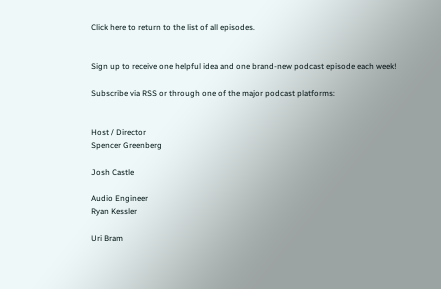Click here to return to the list of all episodes.


Sign up to receive one helpful idea and one brand-new podcast episode each week!

Subscribe via RSS or through one of the major podcast platforms:


Host / Director
Spencer Greenberg

Josh Castle

Audio Engineer
Ryan Kessler

Uri Bram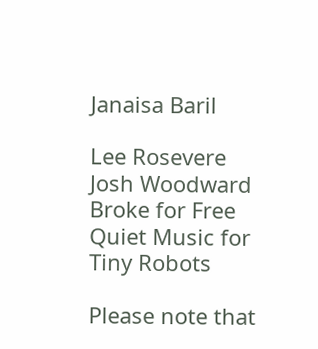Janaisa Baril

Lee Rosevere
Josh Woodward
Broke for Free
Quiet Music for Tiny Robots

Please note that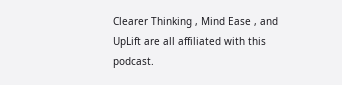Clearer Thinking , Mind Ease , and UpLift are all affiliated with this podcast.